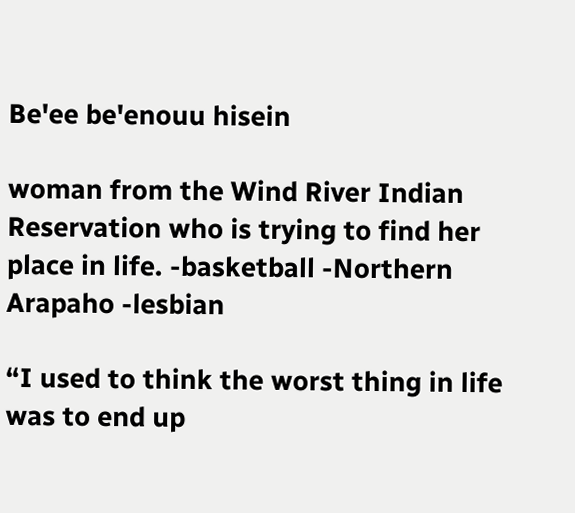Be'ee be'enouu hisein

woman from the Wind River Indian Reservation who is trying to find her place in life. -basketball -Northern Arapaho -lesbian

“I used to think the worst thing in life was to end up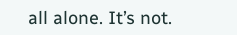all alone. It’s not.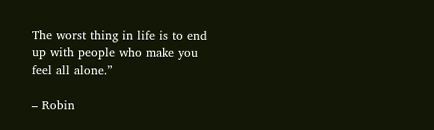The worst thing in life is to end up with people who make you feel all alone.”

– Robin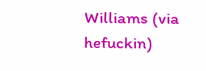Williams (via hefuckin)